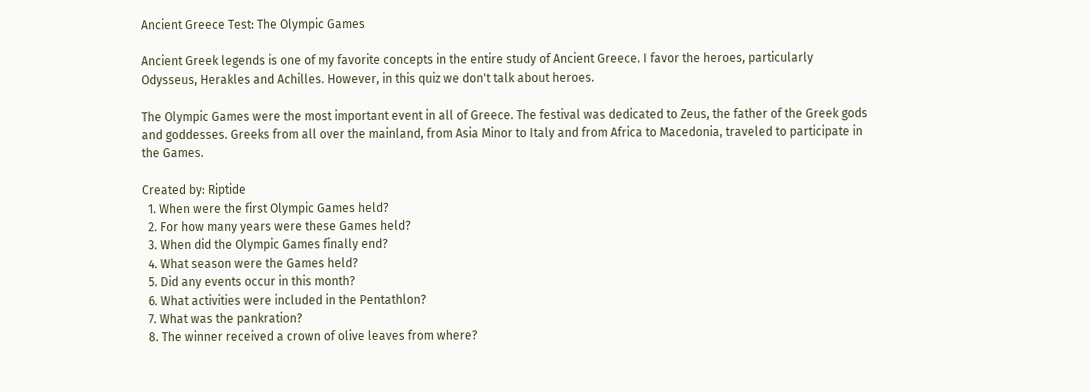Ancient Greece Test: The Olympic Games

Ancient Greek legends is one of my favorite concepts in the entire study of Ancient Greece. I favor the heroes, particularly Odysseus, Herakles and Achilles. However, in this quiz we don't talk about heroes.

The Olympic Games were the most important event in all of Greece. The festival was dedicated to Zeus, the father of the Greek gods and goddesses. Greeks from all over the mainland, from Asia Minor to Italy and from Africa to Macedonia, traveled to participate in the Games.

Created by: Riptide
  1. When were the first Olympic Games held?
  2. For how many years were these Games held?
  3. When did the Olympic Games finally end?
  4. What season were the Games held?
  5. Did any events occur in this month?
  6. What activities were included in the Pentathlon?
  7. What was the pankration?
  8. The winner received a crown of olive leaves from where?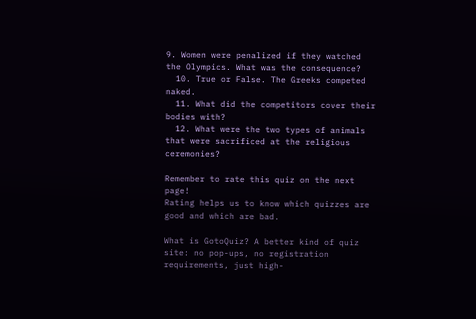9. Women were penalized if they watched the Olympics. What was the consequence?
  10. True or False. The Greeks competed naked.
  11. What did the competitors cover their bodies with?
  12. What were the two types of animals that were sacrificed at the religious ceremonies?

Remember to rate this quiz on the next page!
Rating helps us to know which quizzes are good and which are bad.

What is GotoQuiz? A better kind of quiz site: no pop-ups, no registration requirements, just high-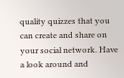quality quizzes that you can create and share on your social network. Have a look around and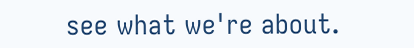see what we're about.